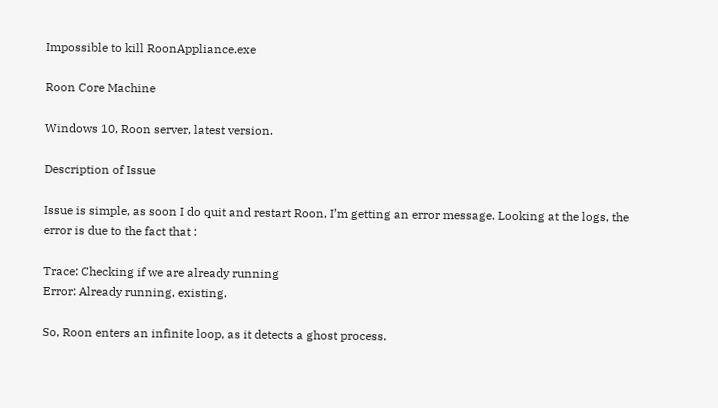Impossible to kill RoonAppliance.exe

Roon Core Machine

Windows 10, Roon server, latest version.

Description of Issue

Issue is simple, as soon I do quit and restart Roon, I’m getting an error message. Looking at the logs, the error is due to the fact that :

Trace: Checking if we are already running
Error: Already running, existing.

So, Roon enters an infinite loop, as it detects a ghost process.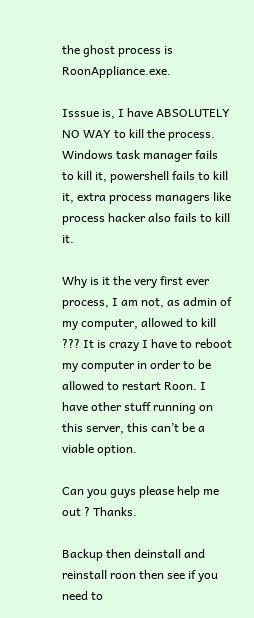the ghost process is RoonAppliance.exe.

Isssue is, I have ABSOLUTELY NO WAY to kill the process.
Windows task manager fails to kill it, powershell fails to kill it, extra process managers like process hacker also fails to kill it.

Why is it the very first ever process, I am not, as admin of my computer, allowed to kill ??? It is crazy I have to reboot my computer in order to be allowed to restart Roon. I have other stuff running on this server, this can’t be a viable option.

Can you guys please help me out ? Thanks.

Backup then deinstall and reinstall roon then see if you need to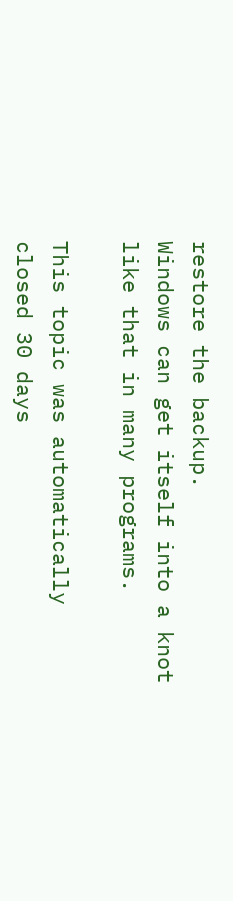restore the backup.
Windows can get itself into a knot like that in many programs.

This topic was automatically closed 30 days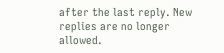after the last reply. New replies are no longer allowed.